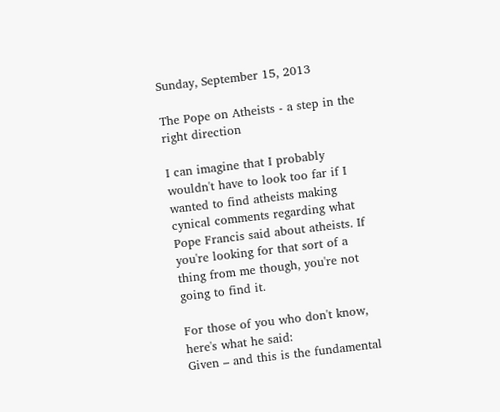Sunday, September 15, 2013

The Pope on Atheists - a step in the right direction

I can imagine that I probably wouldn't have to look too far if I wanted to find atheists making cynical comments regarding what Pope Francis said about atheists. If you're looking for that sort of a thing from me though, you're not going to find it.

For those of you who don't know, here's what he said:
Given – and this is the fundamental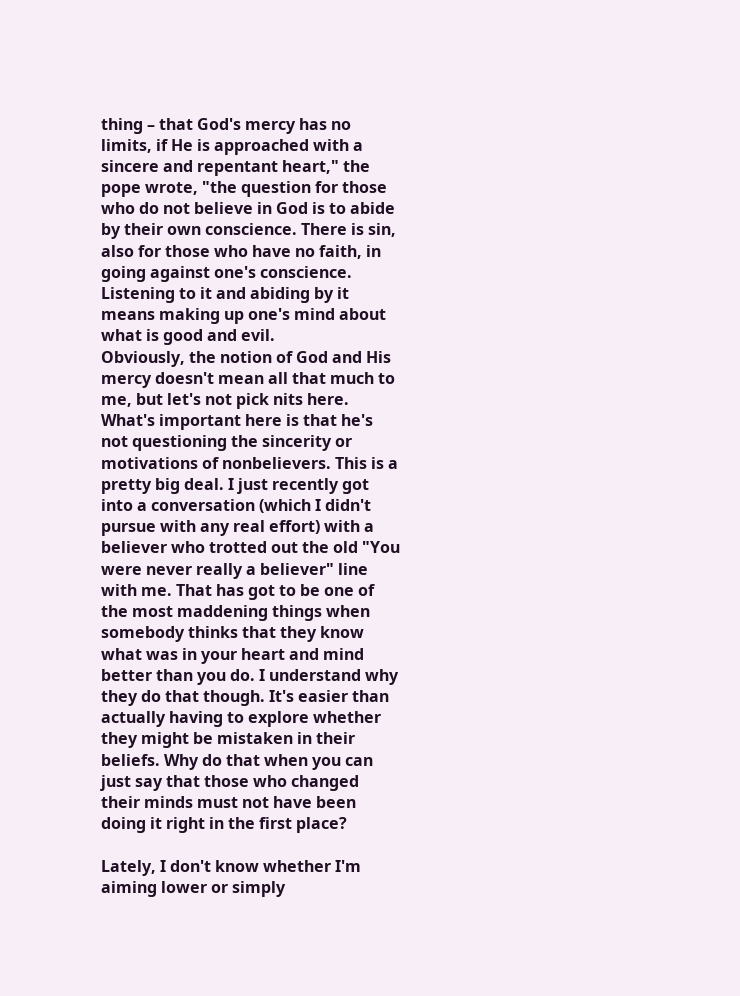thing – that God's mercy has no limits, if He is approached with a sincere and repentant heart," the pope wrote, "the question for those who do not believe in God is to abide by their own conscience. There is sin, also for those who have no faith, in going against one's conscience. Listening to it and abiding by it means making up one's mind about what is good and evil.
Obviously, the notion of God and His mercy doesn't mean all that much to me, but let's not pick nits here. What's important here is that he's not questioning the sincerity or motivations of nonbelievers. This is a pretty big deal. I just recently got into a conversation (which I didn't pursue with any real effort) with a believer who trotted out the old "You were never really a believer" line with me. That has got to be one of the most maddening things when somebody thinks that they know what was in your heart and mind better than you do. I understand why they do that though. It's easier than actually having to explore whether they might be mistaken in their beliefs. Why do that when you can just say that those who changed their minds must not have been doing it right in the first place?

Lately, I don't know whether I'm aiming lower or simply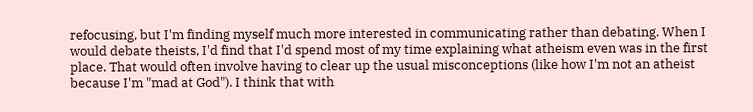refocusing, but I'm finding myself much more interested in communicating rather than debating. When I would debate theists, I'd find that I'd spend most of my time explaining what atheism even was in the first place. That would often involve having to clear up the usual misconceptions (like how I'm not an atheist because I'm "mad at God"). I think that with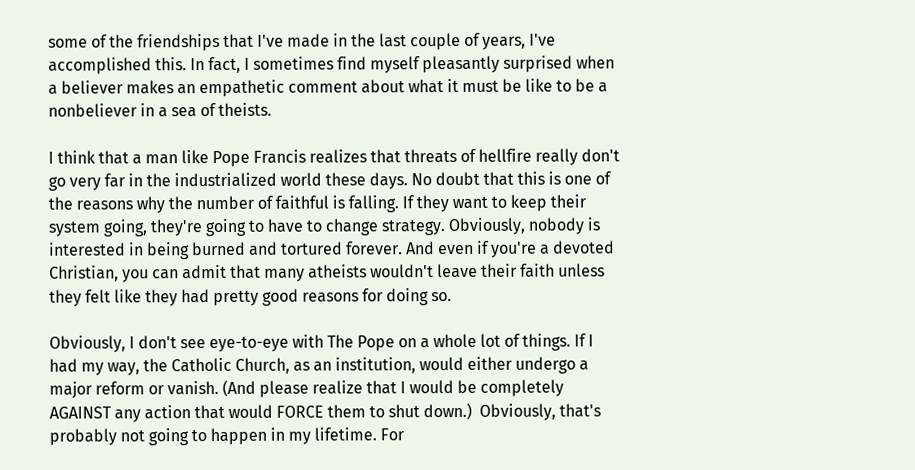some of the friendships that I've made in the last couple of years, I've accomplished this. In fact, I sometimes find myself pleasantly surprised when a believer makes an empathetic comment about what it must be like to be a nonbeliever in a sea of theists.

I think that a man like Pope Francis realizes that threats of hellfire really don't go very far in the industrialized world these days. No doubt that this is one of the reasons why the number of faithful is falling. If they want to keep their system going, they're going to have to change strategy. Obviously, nobody is interested in being burned and tortured forever. And even if you're a devoted Christian, you can admit that many atheists wouldn't leave their faith unless they felt like they had pretty good reasons for doing so.

Obviously, I don't see eye-to-eye with The Pope on a whole lot of things. If I had my way, the Catholic Church, as an institution, would either undergo a major reform or vanish. (And please realize that I would be completely AGAINST any action that would FORCE them to shut down.)  Obviously, that's probably not going to happen in my lifetime. For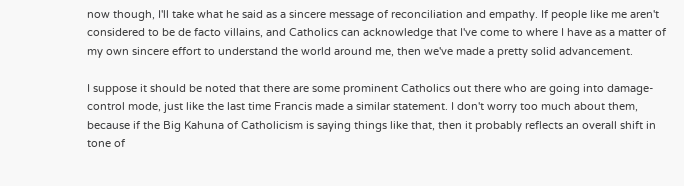now though, I'll take what he said as a sincere message of reconciliation and empathy. If people like me aren't considered to be de facto villains, and Catholics can acknowledge that I've come to where I have as a matter of my own sincere effort to understand the world around me, then we've made a pretty solid advancement.

I suppose it should be noted that there are some prominent Catholics out there who are going into damage-control mode, just like the last time Francis made a similar statement. I don't worry too much about them, because if the Big Kahuna of Catholicism is saying things like that, then it probably reflects an overall shift in tone of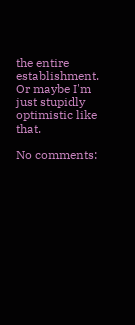the entire establishment. Or maybe I'm just stupidly optimistic like that.

No comments: